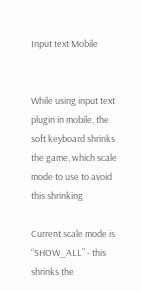Input text Mobile


While using input text plugin in mobile, the soft keyboard shrinks the game, which scale mode to use to avoid this shrinking

Current scale mode is “SHOW_ALL” - this shrinks the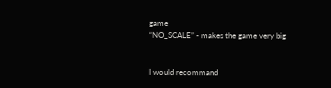game
“NO_SCALE” - makes the game very big


I would recommand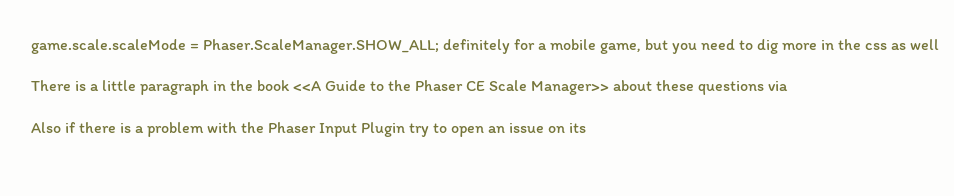game.scale.scaleMode = Phaser.ScaleManager.SHOW_ALL; definitely for a mobile game, but you need to dig more in the css as well

There is a little paragraph in the book <<A Guide to the Phaser CE Scale Manager>> about these questions via

Also if there is a problem with the Phaser Input Plugin try to open an issue on its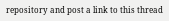repository and post a link to this thread